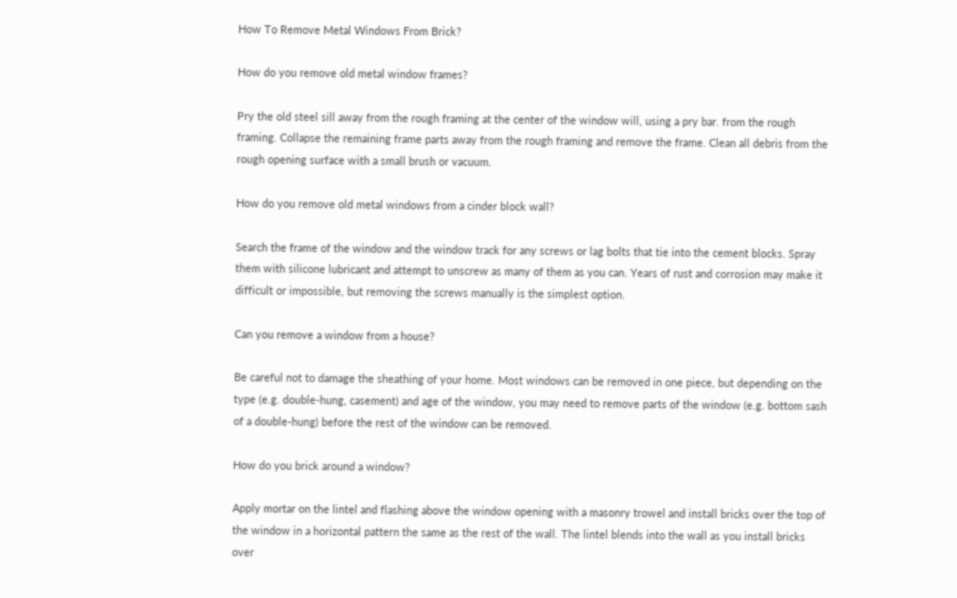How To Remove Metal Windows From Brick?

How do you remove old metal window frames?

Pry the old steel sill away from the rough framing at the center of the window will, using a pry bar. from the rough framing. Collapse the remaining frame parts away from the rough framing and remove the frame. Clean all debris from the rough opening surface with a small brush or vacuum.

How do you remove old metal windows from a cinder block wall?

Search the frame of the window and the window track for any screws or lag bolts that tie into the cement blocks. Spray them with silicone lubricant and attempt to unscrew as many of them as you can. Years of rust and corrosion may make it difficult or impossible, but removing the screws manually is the simplest option.

Can you remove a window from a house?

Be careful not to damage the sheathing of your home. Most windows can be removed in one piece, but depending on the type (e.g. double-hung, casement) and age of the window, you may need to remove parts of the window (e.g. bottom sash of a double-hung) before the rest of the window can be removed.

How do you brick around a window?

Apply mortar on the lintel and flashing above the window opening with a masonry trowel and install bricks over the top of the window in a horizontal pattern the same as the rest of the wall. The lintel blends into the wall as you install bricks over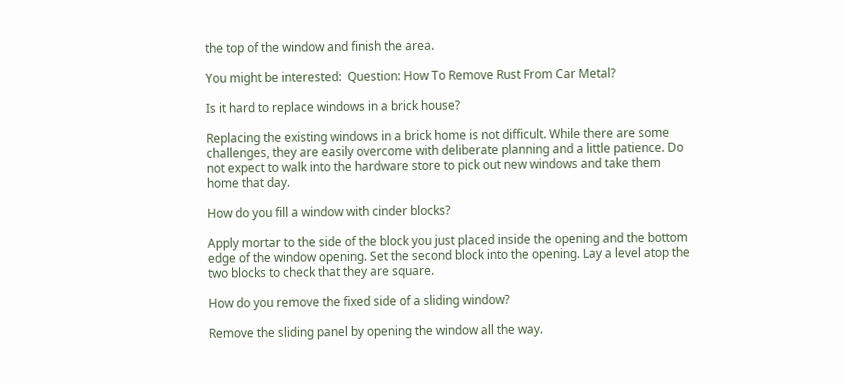the top of the window and finish the area.

You might be interested:  Question: How To Remove Rust From Car Metal?

Is it hard to replace windows in a brick house?

Replacing the existing windows in a brick home is not difficult. While there are some challenges, they are easily overcome with deliberate planning and a little patience. Do not expect to walk into the hardware store to pick out new windows and take them home that day.

How do you fill a window with cinder blocks?

Apply mortar to the side of the block you just placed inside the opening and the bottom edge of the window opening. Set the second block into the opening. Lay a level atop the two blocks to check that they are square.

How do you remove the fixed side of a sliding window?

Remove the sliding panel by opening the window all the way.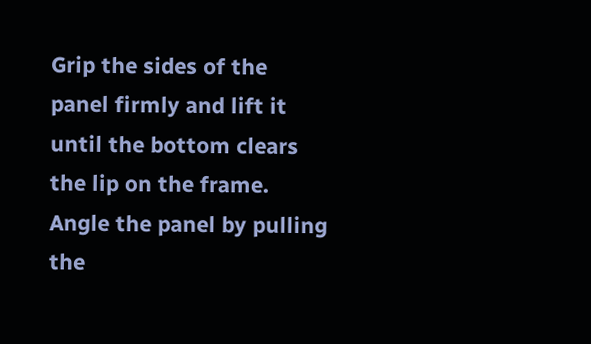Grip the sides of the panel firmly and lift it until the bottom clears the lip on the frame. Angle the panel by pulling the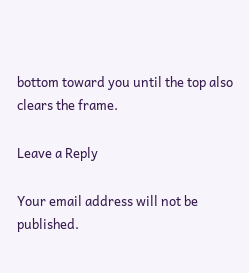bottom toward you until the top also clears the frame.

Leave a Reply

Your email address will not be published.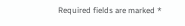Required fields are marked *